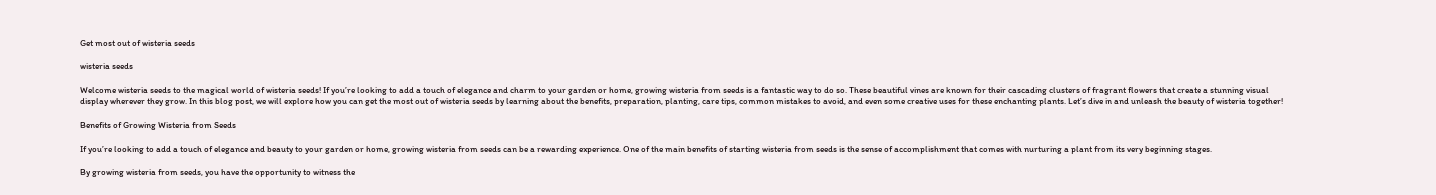Get most out of wisteria seeds

wisteria seeds

Welcome wisteria seeds to the magical world of wisteria seeds! If you’re looking to add a touch of elegance and charm to your garden or home, growing wisteria from seeds is a fantastic way to do so. These beautiful vines are known for their cascading clusters of fragrant flowers that create a stunning visual display wherever they grow. In this blog post, we will explore how you can get the most out of wisteria seeds by learning about the benefits, preparation, planting, care tips, common mistakes to avoid, and even some creative uses for these enchanting plants. Let’s dive in and unleash the beauty of wisteria together!

Benefits of Growing Wisteria from Seeds

If you’re looking to add a touch of elegance and beauty to your garden or home, growing wisteria from seeds can be a rewarding experience. One of the main benefits of starting wisteria from seeds is the sense of accomplishment that comes with nurturing a plant from its very beginning stages.

By growing wisteria from seeds, you have the opportunity to witness the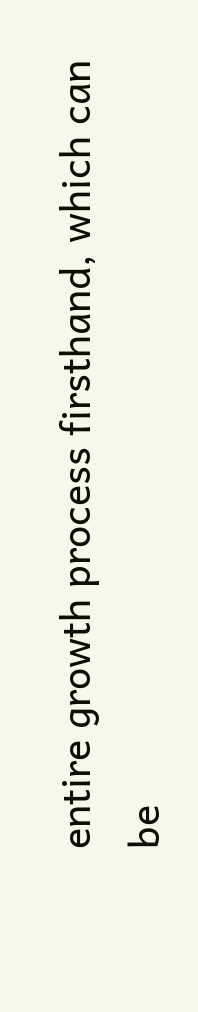entire growth process firsthand, which can be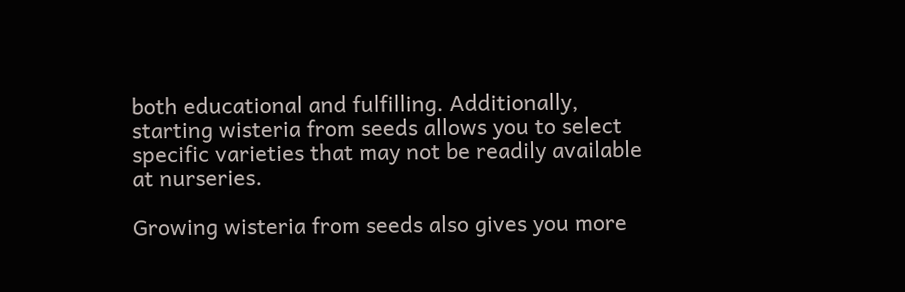both educational and fulfilling. Additionally, starting wisteria from seeds allows you to select specific varieties that may not be readily available at nurseries.

Growing wisteria from seeds also gives you more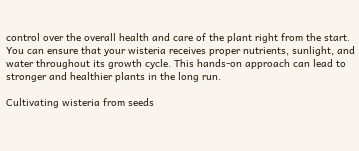control over the overall health and care of the plant right from the start. You can ensure that your wisteria receives proper nutrients, sunlight, and water throughout its growth cycle. This hands-on approach can lead to stronger and healthier plants in the long run.

Cultivating wisteria from seeds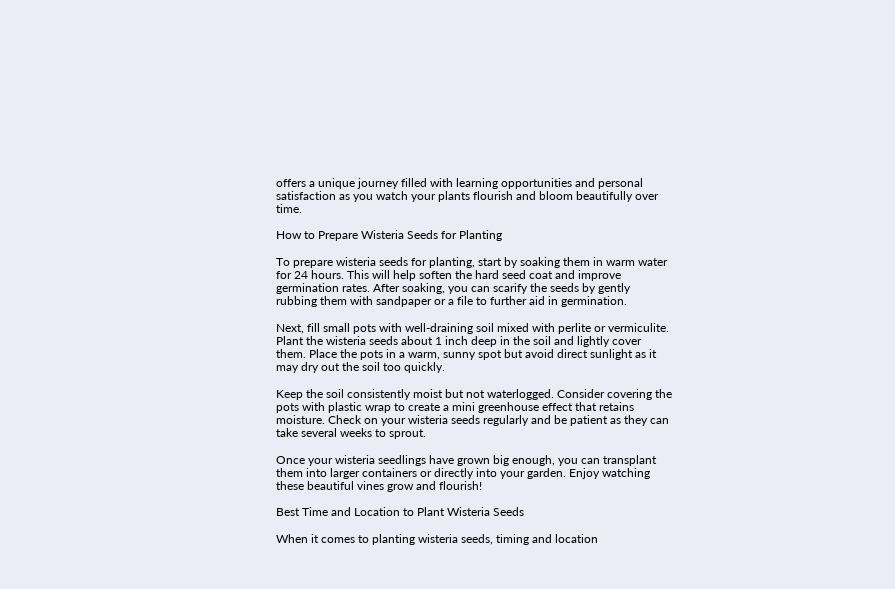offers a unique journey filled with learning opportunities and personal satisfaction as you watch your plants flourish and bloom beautifully over time.

How to Prepare Wisteria Seeds for Planting

To prepare wisteria seeds for planting, start by soaking them in warm water for 24 hours. This will help soften the hard seed coat and improve germination rates. After soaking, you can scarify the seeds by gently rubbing them with sandpaper or a file to further aid in germination.

Next, fill small pots with well-draining soil mixed with perlite or vermiculite. Plant the wisteria seeds about 1 inch deep in the soil and lightly cover them. Place the pots in a warm, sunny spot but avoid direct sunlight as it may dry out the soil too quickly.

Keep the soil consistently moist but not waterlogged. Consider covering the pots with plastic wrap to create a mini greenhouse effect that retains moisture. Check on your wisteria seeds regularly and be patient as they can take several weeks to sprout.

Once your wisteria seedlings have grown big enough, you can transplant them into larger containers or directly into your garden. Enjoy watching these beautiful vines grow and flourish!

Best Time and Location to Plant Wisteria Seeds

When it comes to planting wisteria seeds, timing and location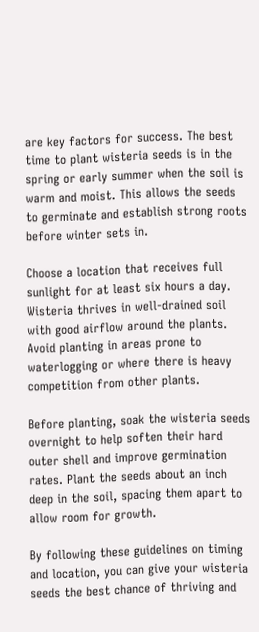are key factors for success. The best time to plant wisteria seeds is in the spring or early summer when the soil is warm and moist. This allows the seeds to germinate and establish strong roots before winter sets in.

Choose a location that receives full sunlight for at least six hours a day. Wisteria thrives in well-drained soil with good airflow around the plants. Avoid planting in areas prone to waterlogging or where there is heavy competition from other plants.

Before planting, soak the wisteria seeds overnight to help soften their hard outer shell and improve germination rates. Plant the seeds about an inch deep in the soil, spacing them apart to allow room for growth.

By following these guidelines on timing and location, you can give your wisteria seeds the best chance of thriving and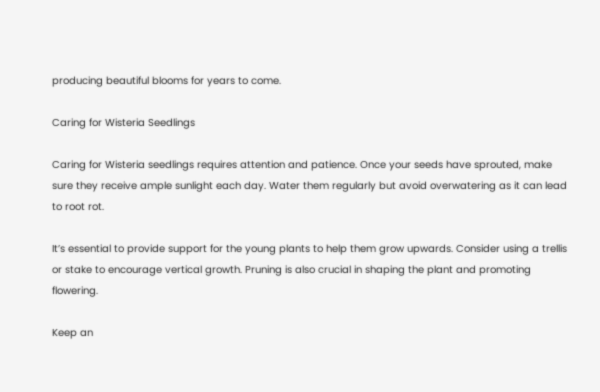producing beautiful blooms for years to come.

Caring for Wisteria Seedlings

Caring for Wisteria seedlings requires attention and patience. Once your seeds have sprouted, make sure they receive ample sunlight each day. Water them regularly but avoid overwatering as it can lead to root rot.

It’s essential to provide support for the young plants to help them grow upwards. Consider using a trellis or stake to encourage vertical growth. Pruning is also crucial in shaping the plant and promoting flowering.

Keep an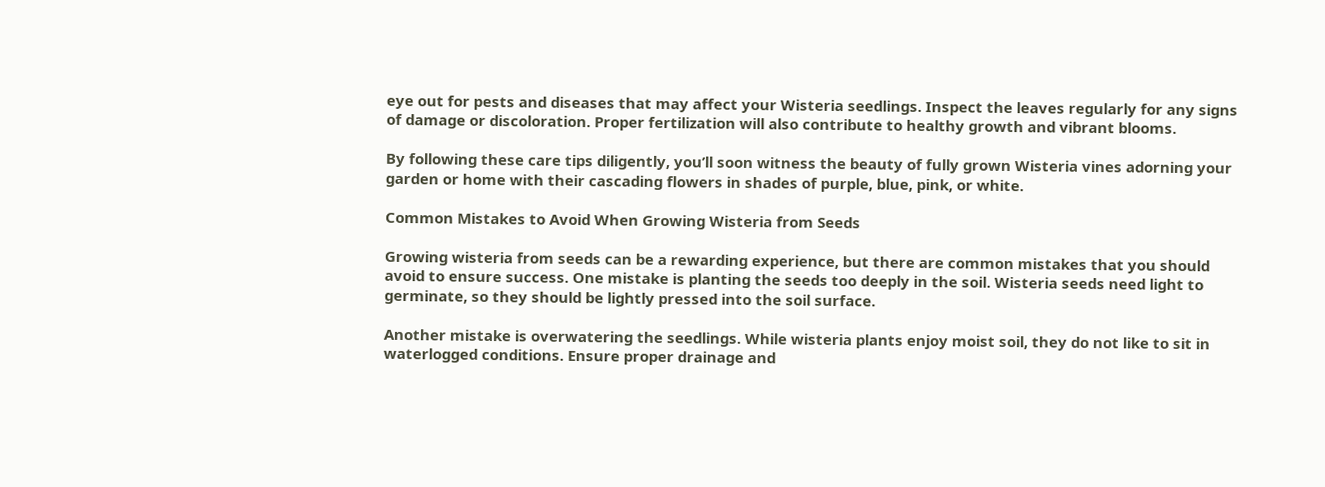eye out for pests and diseases that may affect your Wisteria seedlings. Inspect the leaves regularly for any signs of damage or discoloration. Proper fertilization will also contribute to healthy growth and vibrant blooms.

By following these care tips diligently, you’ll soon witness the beauty of fully grown Wisteria vines adorning your garden or home with their cascading flowers in shades of purple, blue, pink, or white.

Common Mistakes to Avoid When Growing Wisteria from Seeds

Growing wisteria from seeds can be a rewarding experience, but there are common mistakes that you should avoid to ensure success. One mistake is planting the seeds too deeply in the soil. Wisteria seeds need light to germinate, so they should be lightly pressed into the soil surface.

Another mistake is overwatering the seedlings. While wisteria plants enjoy moist soil, they do not like to sit in waterlogged conditions. Ensure proper drainage and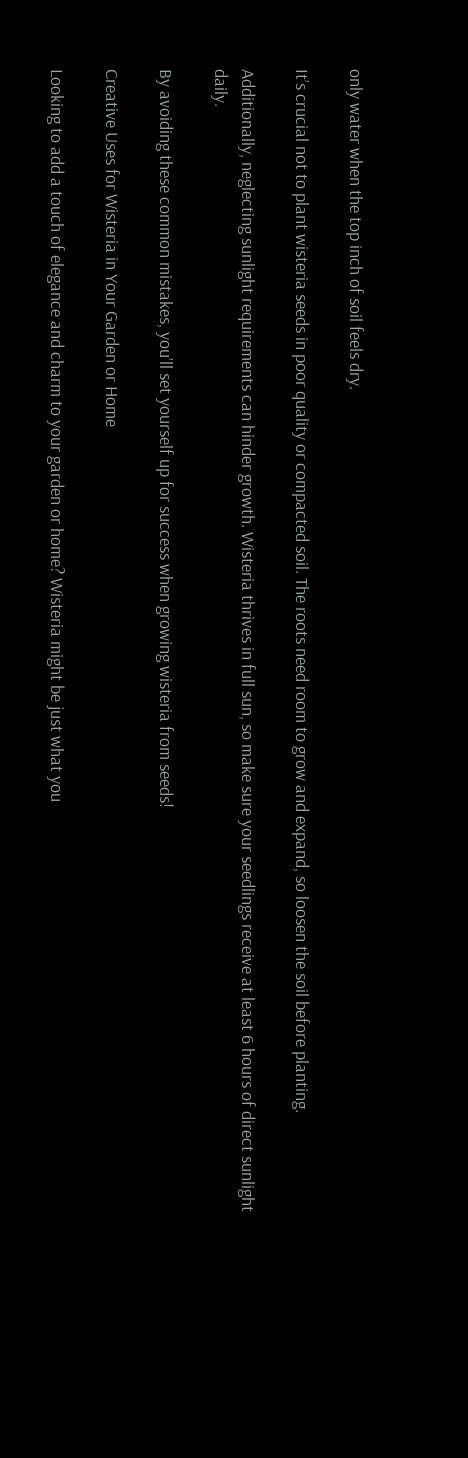only water when the top inch of soil feels dry.

It’s crucial not to plant wisteria seeds in poor quality or compacted soil. The roots need room to grow and expand, so loosen the soil before planting.

Additionally, neglecting sunlight requirements can hinder growth. Wisteria thrives in full sun, so make sure your seedlings receive at least 6 hours of direct sunlight daily.

By avoiding these common mistakes, you’ll set yourself up for success when growing wisteria from seeds!

Creative Uses for Wisteria in Your Garden or Home

Looking to add a touch of elegance and charm to your garden or home? Wisteria might be just what you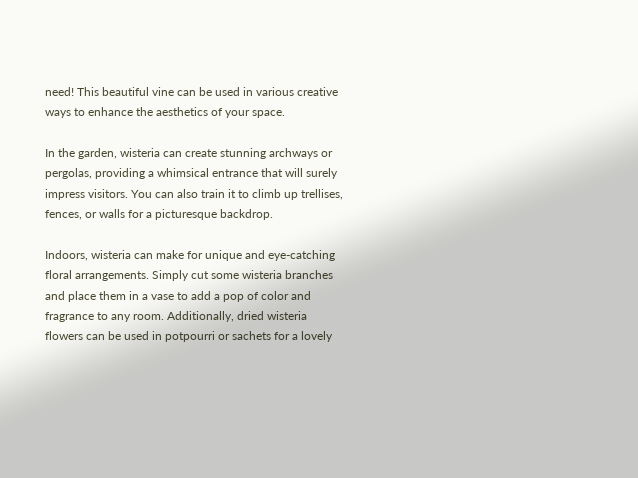need! This beautiful vine can be used in various creative ways to enhance the aesthetics of your space.

In the garden, wisteria can create stunning archways or pergolas, providing a whimsical entrance that will surely impress visitors. You can also train it to climb up trellises, fences, or walls for a picturesque backdrop.

Indoors, wisteria can make for unique and eye-catching floral arrangements. Simply cut some wisteria branches and place them in a vase to add a pop of color and fragrance to any room. Additionally, dried wisteria flowers can be used in potpourri or sachets for a lovely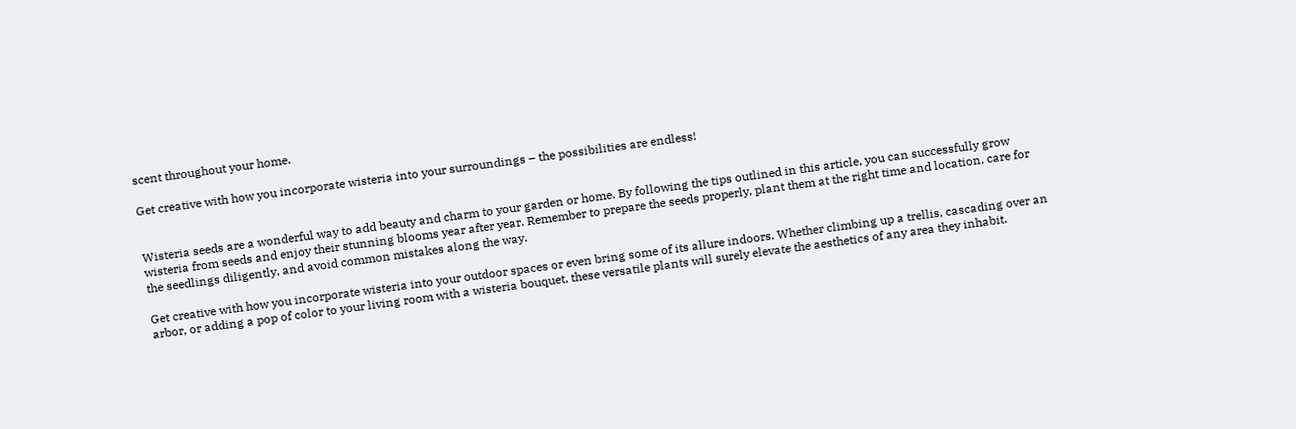scent throughout your home.

Get creative with how you incorporate wisteria into your surroundings – the possibilities are endless!


Wisteria seeds are a wonderful way to add beauty and charm to your garden or home. By following the tips outlined in this article, you can successfully grow wisteria from seeds and enjoy their stunning blooms year after year. Remember to prepare the seeds properly, plant them at the right time and location, care for the seedlings diligently, and avoid common mistakes along the way.

Get creative with how you incorporate wisteria into your outdoor spaces or even bring some of its allure indoors. Whether climbing up a trellis, cascading over an arbor, or adding a pop of color to your living room with a wisteria bouquet, these versatile plants will surely elevate the aesthetics of any area they inhabit.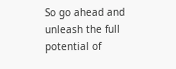So go ahead and unleash the full potential of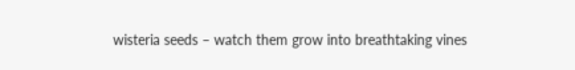wisteria seeds – watch them grow into breathtaking vines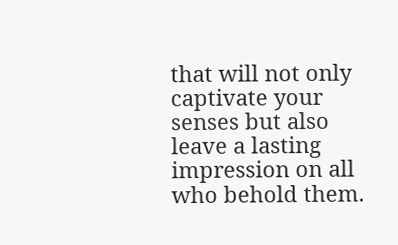that will not only captivate your senses but also leave a lasting impression on all who behold them.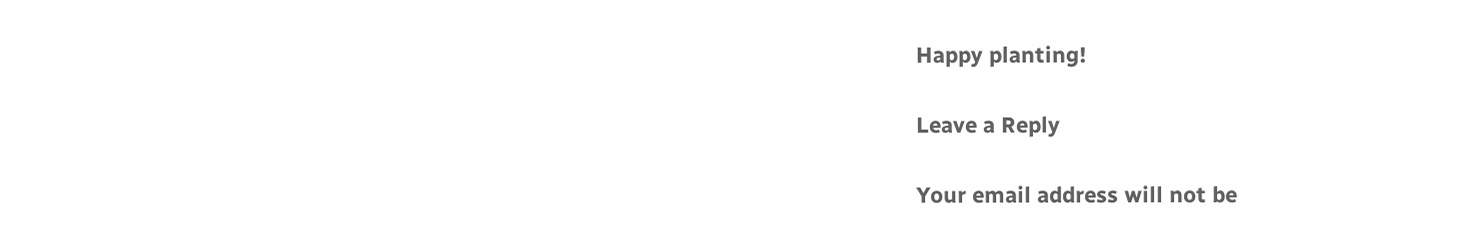Happy planting!

Leave a Reply

Your email address will not be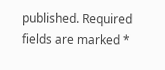published. Required fields are marked *